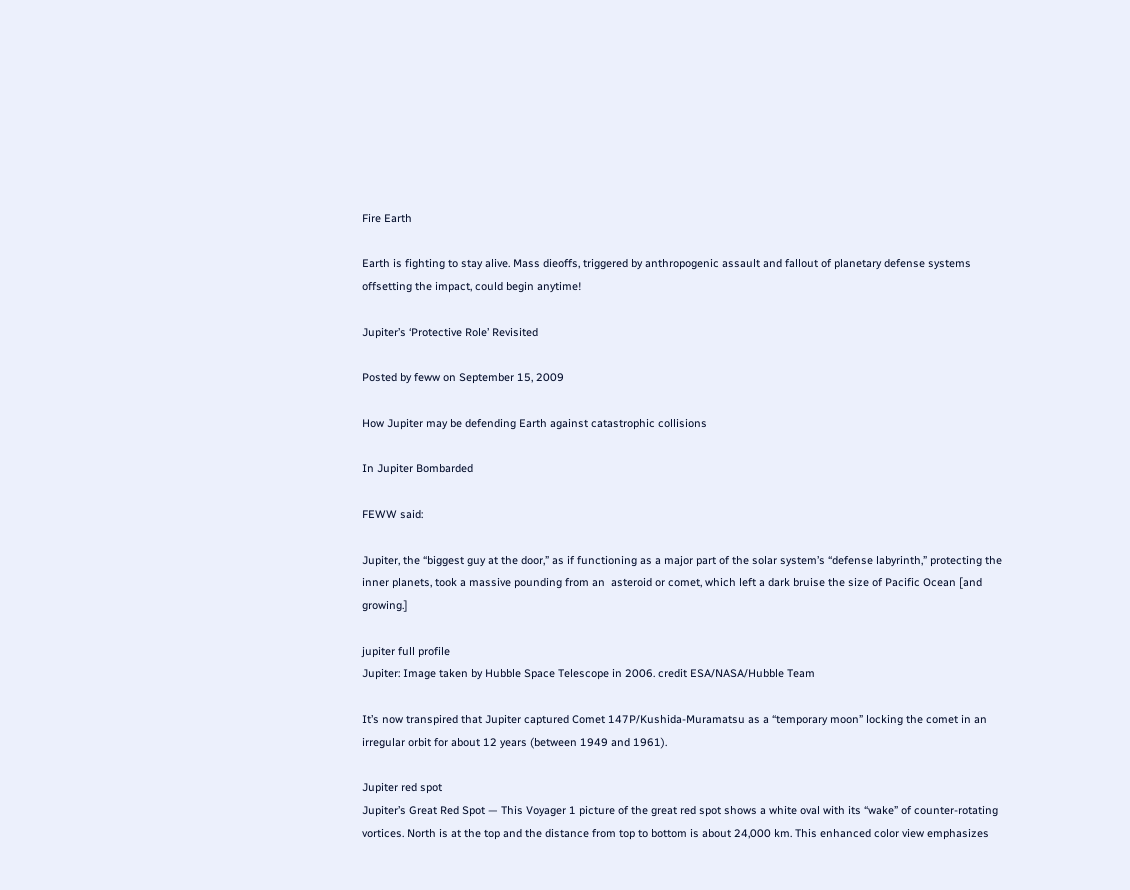Fire Earth

Earth is fighting to stay alive. Mass dieoffs, triggered by anthropogenic assault and fallout of planetary defense systems offsetting the impact, could begin anytime!

Jupiter’s ‘Protective Role’ Revisited

Posted by feww on September 15, 2009

How Jupiter may be defending Earth against catastrophic collisions

In Jupiter Bombarded

FEWW said:

Jupiter, the “biggest guy at the door,” as if functioning as a major part of the solar system’s “defense labyrinth,” protecting the inner planets, took a massive pounding from an  asteroid or comet, which left a dark bruise the size of Pacific Ocean [and growing.]

jupiter full profile
Jupiter: Image taken by Hubble Space Telescope in 2006. credit ESA/NASA/Hubble Team

It’s now transpired that Jupiter captured Comet 147P/Kushida-Muramatsu as a “temporary moon” locking the comet in an irregular orbit for about 12 years (between 1949 and 1961).

Jupiter red spot
Jupiter’s Great Red Spot — This Voyager 1 picture of the great red spot shows a white oval with its “wake” of counter-rotating vortices. North is at the top and the distance from top to bottom is about 24,000 km. This enhanced color view emphasizes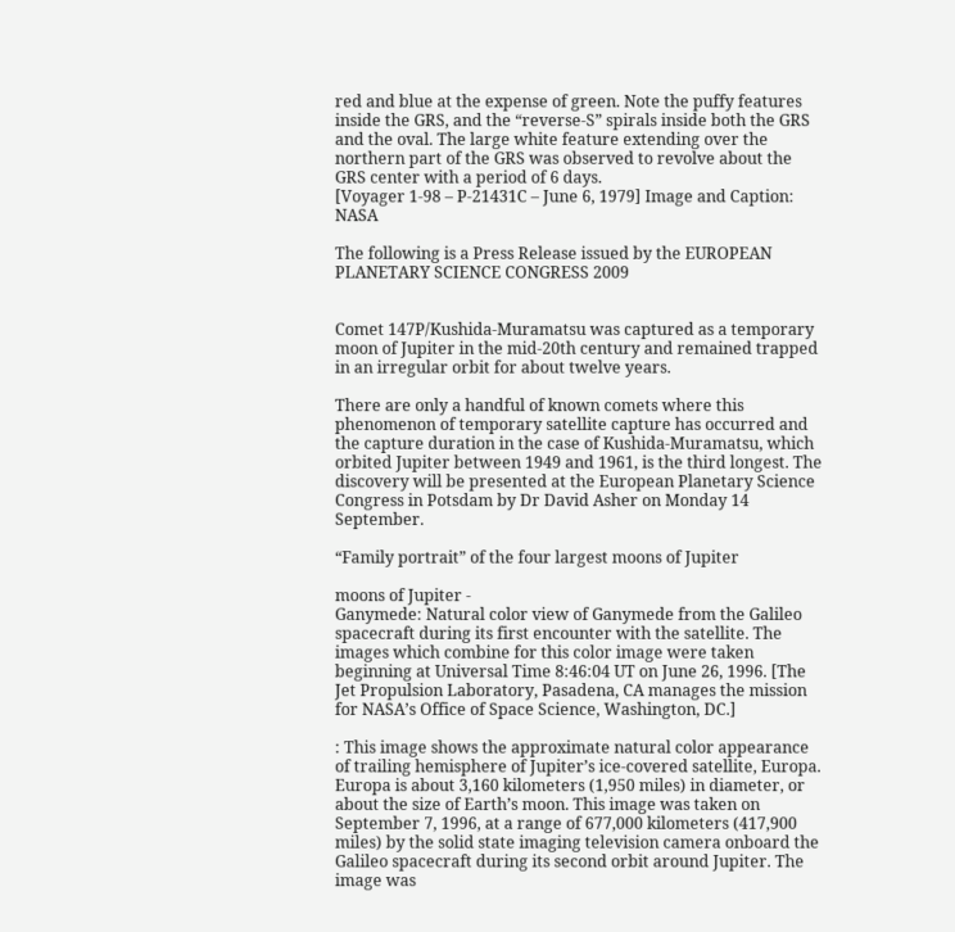red and blue at the expense of green. Note the puffy features inside the GRS, and the “reverse-S” spirals inside both the GRS and the oval. The large white feature extending over the northern part of the GRS was observed to revolve about the GRS center with a period of 6 days.
[Voyager 1-98 – P-21431C – June 6, 1979] Image and Caption: NASA

The following is a Press Release issued by the EUROPEAN PLANETARY SCIENCE CONGRESS 2009


Comet 147P/Kushida-Muramatsu was captured as a temporary moon of Jupiter in the mid-20th century and remained trapped in an irregular orbit for about twelve years.

There are only a handful of known comets where this phenomenon of temporary satellite capture has occurred and the capture duration in the case of Kushida-Muramatsu, which orbited Jupiter between 1949 and 1961, is the third longest. The discovery will be presented at the European Planetary Science Congress in Potsdam by Dr David Asher on Monday 14 September.

“Family portrait” of the four largest moons of Jupiter

moons of Jupiter -
Ganymede: Natural color view of Ganymede from the Galileo spacecraft during its first encounter with the satellite. The images which combine for this color image were taken beginning at Universal Time 8:46:04 UT on June 26, 1996. [The Jet Propulsion Laboratory, Pasadena, CA manages the mission for NASA’s Office of Space Science, Washington, DC.]

: This image shows the approximate natural color appearance of trailing hemisphere of Jupiter’s ice-covered satellite, Europa. Europa is about 3,160 kilometers (1,950 miles) in diameter, or about the size of Earth’s moon. This image was taken on September 7, 1996, at a range of 677,000 kilometers (417,900 miles) by the solid state imaging television camera onboard the Galileo spacecraft during its second orbit around Jupiter. The image was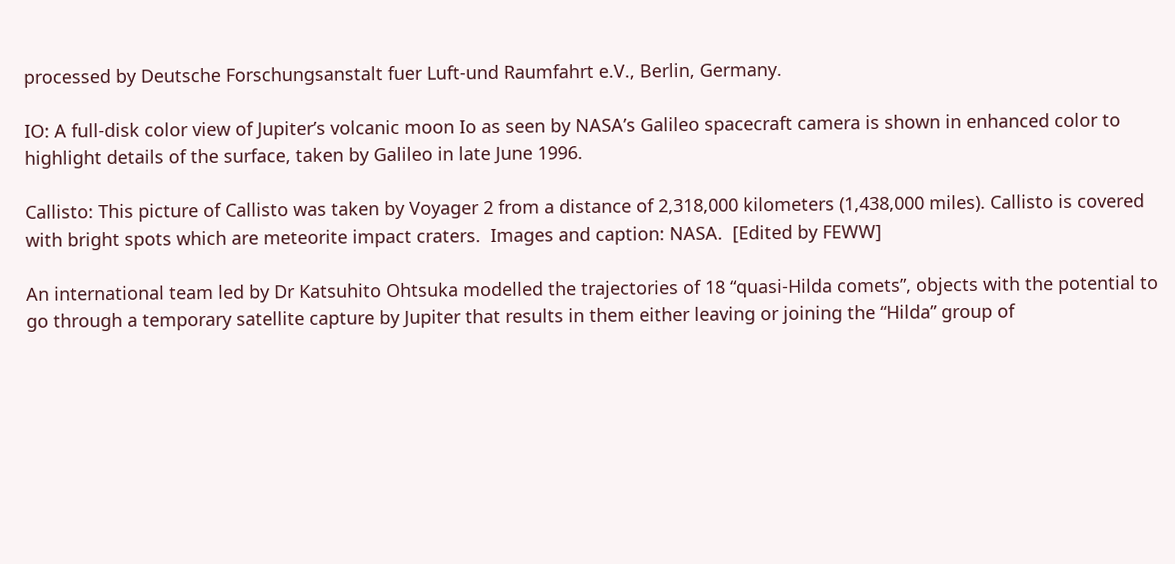processed by Deutsche Forschungsanstalt fuer Luft-und Raumfahrt e.V., Berlin, Germany.

IO: A full-disk color view of Jupiter’s volcanic moon Io as seen by NASA’s Galileo spacecraft camera is shown in enhanced color to highlight details of the surface, taken by Galileo in late June 1996.

Callisto: This picture of Callisto was taken by Voyager 2 from a distance of 2,318,000 kilometers (1,438,000 miles). Callisto is covered with bright spots which are meteorite impact craters.  Images and caption: NASA.  [Edited by FEWW]

An international team led by Dr Katsuhito Ohtsuka modelled the trajectories of 18 “quasi-Hilda comets”, objects with the potential to go through a temporary satellite capture by Jupiter that results in them either leaving or joining the “Hilda” group of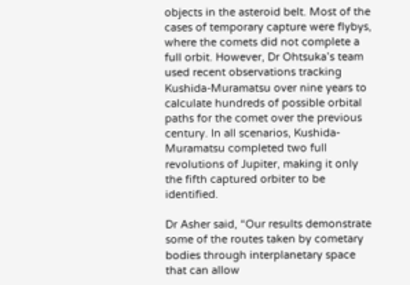objects in the asteroid belt. Most of the cases of temporary capture were flybys, where the comets did not complete a full orbit. However, Dr Ohtsuka’s team used recent observations tracking Kushida-Muramatsu over nine years to calculate hundreds of possible orbital paths for the comet over the previous century. In all scenarios, Kushida-Muramatsu completed two full revolutions of Jupiter, making it only the fifth captured orbiter to be identified.

Dr Asher said, “Our results demonstrate some of the routes taken by cometary bodies through interplanetary space that can allow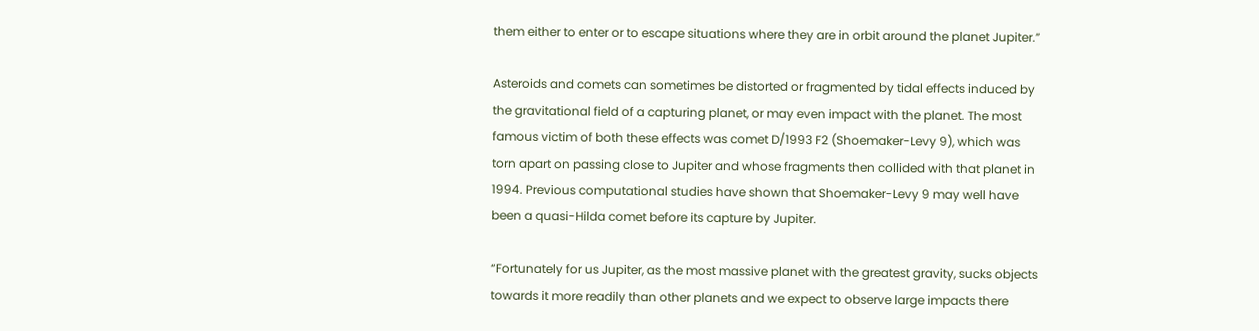them either to enter or to escape situations where they are in orbit around the planet Jupiter.”

Asteroids and comets can sometimes be distorted or fragmented by tidal effects induced by the gravitational field of a capturing planet, or may even impact with the planet. The most famous victim of both these effects was comet D/1993 F2 (Shoemaker-Levy 9), which was torn apart on passing close to Jupiter and whose fragments then collided with that planet in 1994. Previous computational studies have shown that Shoemaker-Levy 9 may well have been a quasi-Hilda comet before its capture by Jupiter.

“Fortunately for us Jupiter, as the most massive planet with the greatest gravity, sucks objects towards it more readily than other planets and we expect to observe large impacts there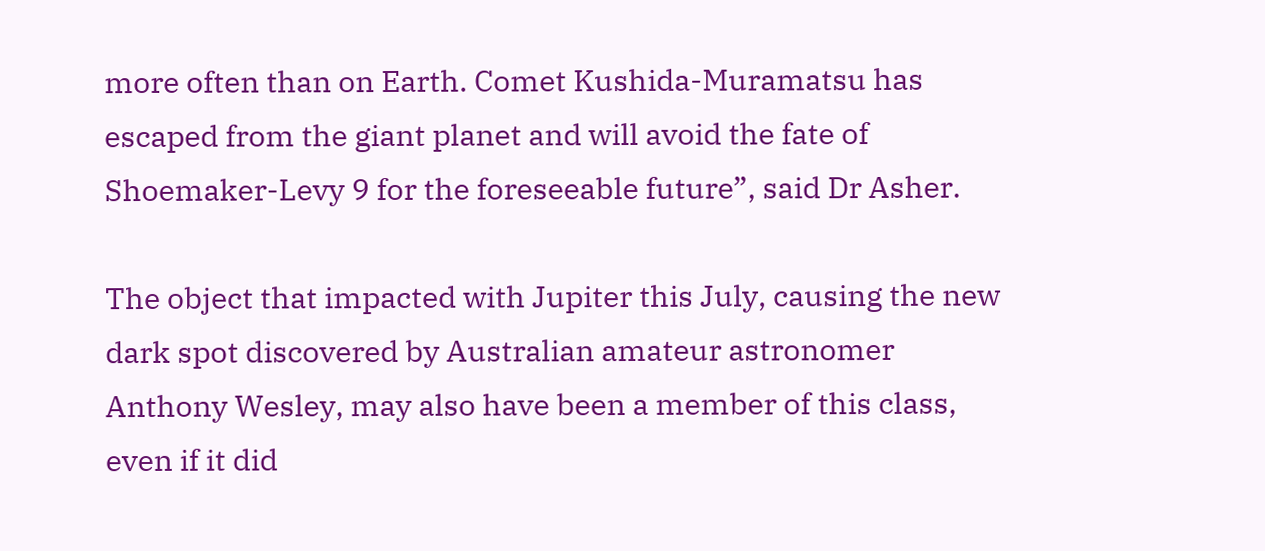more often than on Earth. Comet Kushida-Muramatsu has escaped from the giant planet and will avoid the fate of Shoemaker-Levy 9 for the foreseeable future”, said Dr Asher.

The object that impacted with Jupiter this July, causing the new dark spot discovered by Australian amateur astronomer Anthony Wesley, may also have been a member of this class, even if it did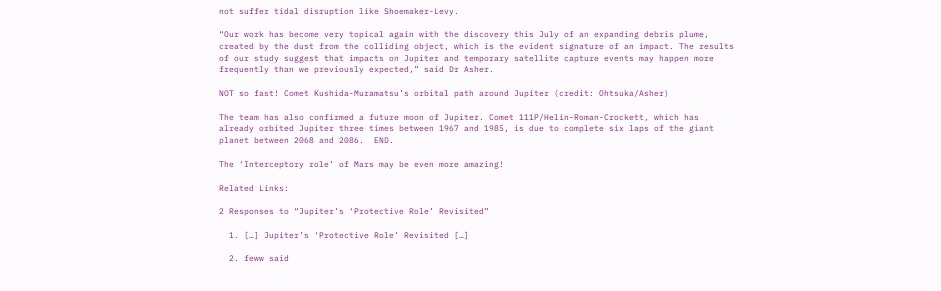not suffer tidal disruption like Shoemaker-Levy.

“Our work has become very topical again with the discovery this July of an expanding debris plume, created by the dust from the colliding object, which is the evident signature of an impact. The results of our study suggest that impacts on Jupiter and temporary satellite capture events may happen more frequently than we previously expected,” said Dr Asher.

NOT so fast! Comet Kushida-Muramatsu’s orbital path around Jupiter (credit: Ohtsuka/Asher)

The team has also confirmed a future moon of Jupiter. Comet 111P/Helin-Roman-Crockett, which has already orbited Jupiter three times between 1967 and 1985, is due to complete six laps of the giant planet between 2068 and 2086.  END.

The ‘Interceptory role’ of Mars may be even more amazing!

Related Links:

2 Responses to “Jupiter’s ‘Protective Role’ Revisited”

  1. […] Jupiter’s ‘Protective Role’ Revisited […]

  2. feww said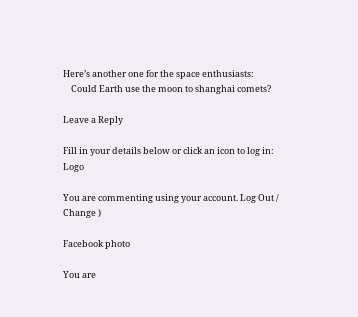Here’s another one for the space enthusiasts:
    Could Earth use the moon to shanghai comets?

Leave a Reply

Fill in your details below or click an icon to log in: Logo

You are commenting using your account. Log Out /  Change )

Facebook photo

You are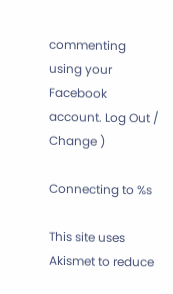commenting using your Facebook account. Log Out /  Change )

Connecting to %s

This site uses Akismet to reduce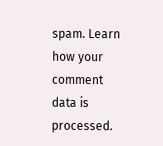spam. Learn how your comment data is processed.